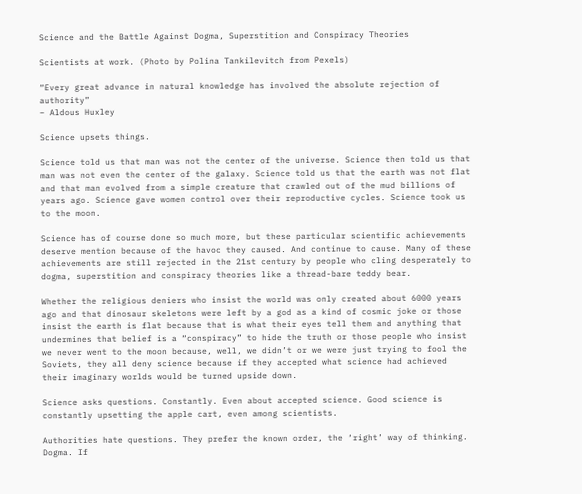Science and the Battle Against Dogma, Superstition and Conspiracy Theories

Scientists at work. (Photo by Polina Tankilevitch from Pexels)

“Every great advance in natural knowledge has involved the absolute rejection of authority”
– Aldous Huxley

Science upsets things.

Science told us that man was not the center of the universe. Science then told us that man was not even the center of the galaxy. Science told us that the earth was not flat and that man evolved from a simple creature that crawled out of the mud billions of years ago. Science gave women control over their reproductive cycles. Science took us to the moon.

Science has of course done so much more, but these particular scientific achievements deserve mention because of the havoc they caused. And continue to cause. Many of these achievements are still rejected in the 21st century by people who cling desperately to dogma, superstition and conspiracy theories like a thread-bare teddy bear.

Whether the religious deniers who insist the world was only created about 6000 years ago and that dinosaur skeletons were left by a god as a kind of cosmic joke or those insist the earth is flat because that is what their eyes tell them and anything that undermines that belief is a “conspiracy” to hide the truth or those people who insist we never went to the moon because, well, we didn’t or we were just trying to fool the Soviets, they all deny science because if they accepted what science had achieved their imaginary worlds would be turned upside down.

Science asks questions. Constantly. Even about accepted science. Good science is constantly upsetting the apple cart, even among scientists.

Authorities hate questions. They prefer the known order, the ‘right’ way of thinking. Dogma. If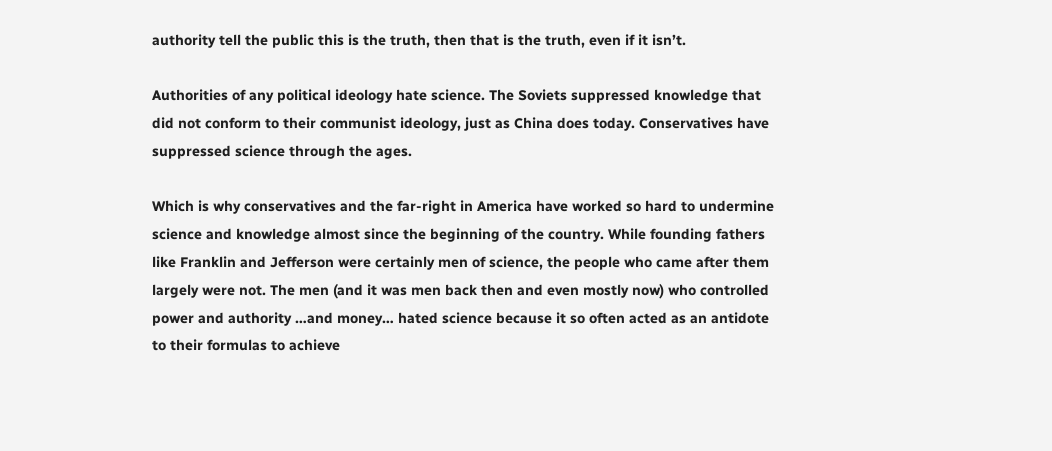authority tell the public this is the truth, then that is the truth, even if it isn’t.

Authorities of any political ideology hate science. The Soviets suppressed knowledge that did not conform to their communist ideology, just as China does today. Conservatives have suppressed science through the ages.

Which is why conservatives and the far-right in America have worked so hard to undermine science and knowledge almost since the beginning of the country. While founding fathers like Franklin and Jefferson were certainly men of science, the people who came after them largely were not. The men (and it was men back then and even mostly now) who controlled power and authority …and money… hated science because it so often acted as an antidote to their formulas to achieve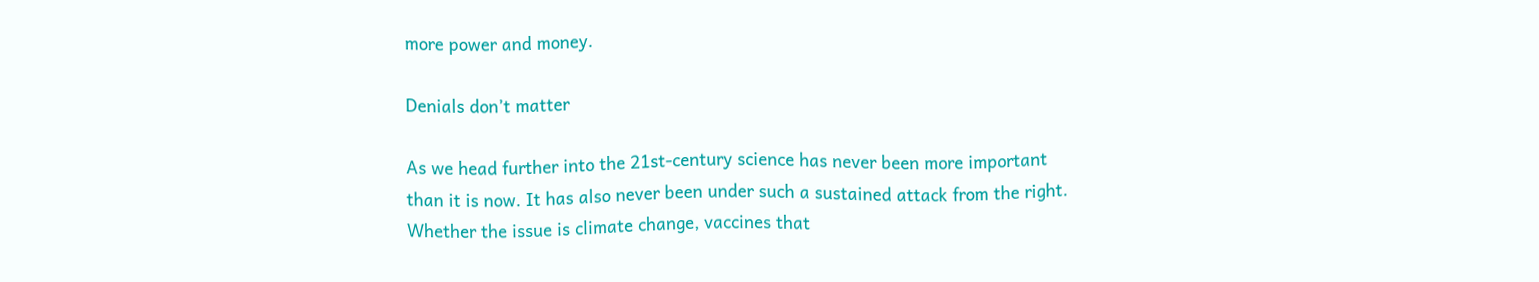more power and money.

Denials don’t matter

As we head further into the 21st-century science has never been more important than it is now. It has also never been under such a sustained attack from the right. Whether the issue is climate change, vaccines that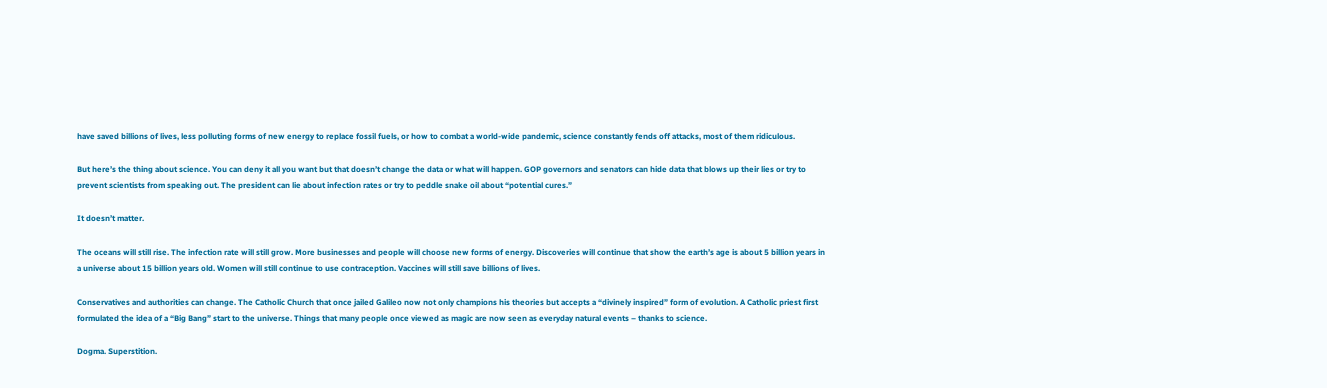have saved billions of lives, less polluting forms of new energy to replace fossil fuels, or how to combat a world-wide pandemic, science constantly fends off attacks, most of them ridiculous.

But here’s the thing about science. You can deny it all you want but that doesn’t change the data or what will happen. GOP governors and senators can hide data that blows up their lies or try to prevent scientists from speaking out. The president can lie about infection rates or try to peddle snake oil about “potential cures.”

It doesn’t matter.

The oceans will still rise. The infection rate will still grow. More businesses and people will choose new forms of energy. Discoveries will continue that show the earth’s age is about 5 billion years in a universe about 15 billion years old. Women will still continue to use contraception. Vaccines will still save billions of lives.

Conservatives and authorities can change. The Catholic Church that once jailed Galileo now not only champions his theories but accepts a “divinely inspired” form of evolution. A Catholic priest first formulated the idea of a “Big Bang” start to the universe. Things that many people once viewed as magic are now seen as everyday natural events – thanks to science.

Dogma. Superstition.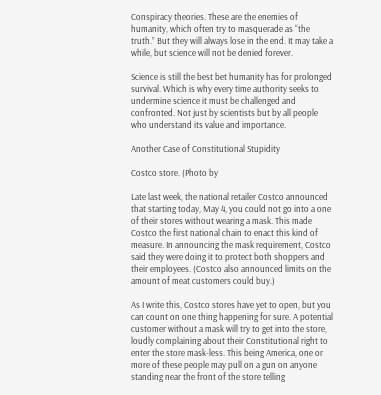Conspiracy theories. These are the enemies of humanity, which often try to masquerade as “the truth.” But they will always lose in the end. It may take a while, but science will not be denied forever.

Science is still the best bet humanity has for prolonged survival. Which is why every time authority seeks to undermine science it must be challenged and confronted. Not just by scientists but by all people who understand its value and importance.

Another Case of Constitutional Stupidity

Costco store. (Photo by

Late last week, the national retailer Costco announced that starting today, May 4, you could not go into a one of their stores without wearing a mask. This made Costco the first national chain to enact this kind of measure. In announcing the mask requirement, Costco said they were doing it to protect both shoppers and their employees. (Costco also announced limits on the amount of meat customers could buy.)

As I write this, Costco stores have yet to open, but you can count on one thing happening for sure. A potential customer without a mask will try to get into the store, loudly complaining about their Constitutional right to enter the store mask-less. This being America, one or more of these people may pull on a gun on anyone standing near the front of the store telling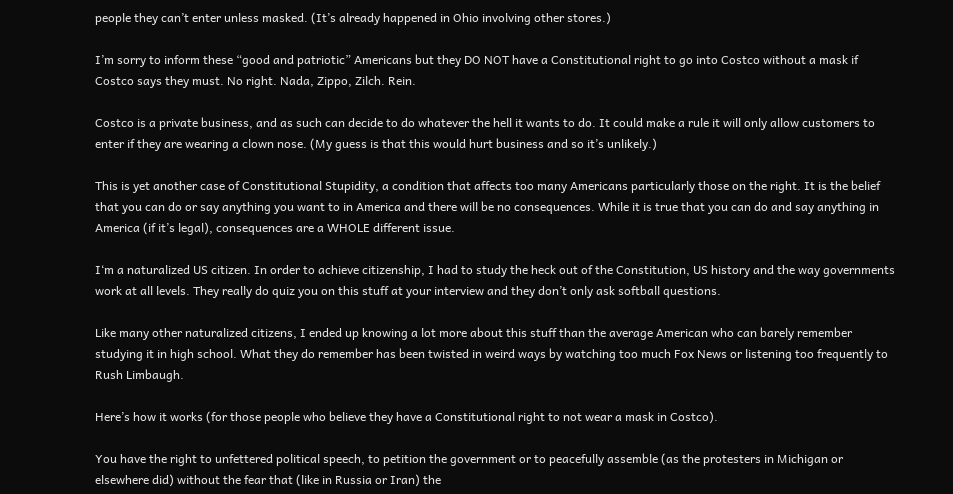people they can’t enter unless masked. (It’s already happened in Ohio involving other stores.)

I’m sorry to inform these “good and patriotic” Americans but they DO NOT have a Constitutional right to go into Costco without a mask if Costco says they must. No right. Nada, Zippo, Zilch. Rein.

Costco is a private business, and as such can decide to do whatever the hell it wants to do. It could make a rule it will only allow customers to enter if they are wearing a clown nose. (My guess is that this would hurt business and so it’s unlikely.)

This is yet another case of Constitutional Stupidity, a condition that affects too many Americans particularly those on the right. It is the belief that you can do or say anything you want to in America and there will be no consequences. While it is true that you can do and say anything in America (if it’s legal), consequences are a WHOLE different issue.

I‘m a naturalized US citizen. In order to achieve citizenship, I had to study the heck out of the Constitution, US history and the way governments work at all levels. They really do quiz you on this stuff at your interview and they don’t only ask softball questions.

Like many other naturalized citizens, I ended up knowing a lot more about this stuff than the average American who can barely remember studying it in high school. What they do remember has been twisted in weird ways by watching too much Fox News or listening too frequently to Rush Limbaugh.

Here’s how it works (for those people who believe they have a Constitutional right to not wear a mask in Costco).

You have the right to unfettered political speech, to petition the government or to peacefully assemble (as the protesters in Michigan or elsewhere did) without the fear that (like in Russia or Iran) the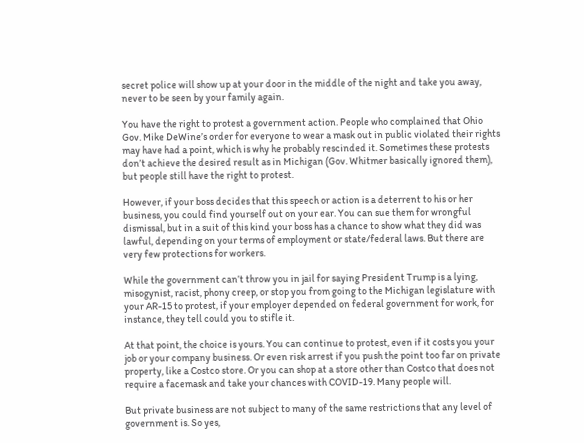secret police will show up at your door in the middle of the night and take you away, never to be seen by your family again.

You have the right to protest a government action. People who complained that Ohio Gov. Mike DeWine’s order for everyone to wear a mask out in public violated their rights may have had a point, which is why he probably rescinded it. Sometimes these protests don’t achieve the desired result as in Michigan (Gov. Whitmer basically ignored them), but people still have the right to protest.

However, if your boss decides that this speech or action is a deterrent to his or her business, you could find yourself out on your ear. You can sue them for wrongful dismissal, but in a suit of this kind your boss has a chance to show what they did was lawful, depending on your terms of employment or state/federal laws. But there are very few protections for workers.

While the government can’t throw you in jail for saying President Trump is a lying, misogynist, racist, phony creep, or stop you from going to the Michigan legislature with your AR-15 to protest, if your employer depended on federal government for work, for instance, they tell could you to stifle it.

At that point, the choice is yours. You can continue to protest, even if it costs you your job or your company business. Or even risk arrest if you push the point too far on private property, like a Costco store. Or you can shop at a store other than Costco that does not require a facemask and take your chances with COVID-19. Many people will.

But private business are not subject to many of the same restrictions that any level of government is. So yes,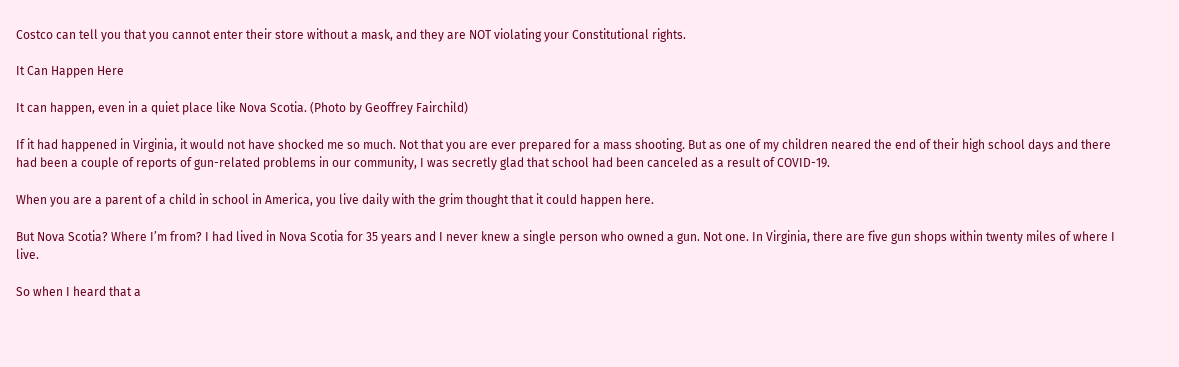Costco can tell you that you cannot enter their store without a mask, and they are NOT violating your Constitutional rights.

It Can Happen Here

It can happen, even in a quiet place like Nova Scotia. (Photo by Geoffrey Fairchild)

If it had happened in Virginia, it would not have shocked me so much. Not that you are ever prepared for a mass shooting. But as one of my children neared the end of their high school days and there had been a couple of reports of gun-related problems in our community, I was secretly glad that school had been canceled as a result of COVID-19.

When you are a parent of a child in school in America, you live daily with the grim thought that it could happen here.

But Nova Scotia? Where I’m from? I had lived in Nova Scotia for 35 years and I never knew a single person who owned a gun. Not one. In Virginia, there are five gun shops within twenty miles of where I live.

So when I heard that a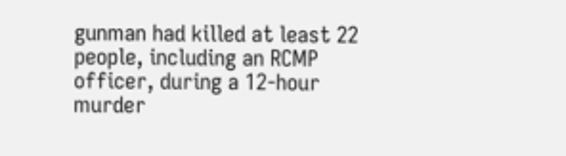gunman had killed at least 22 people, including an RCMP officer, during a 12-hour murder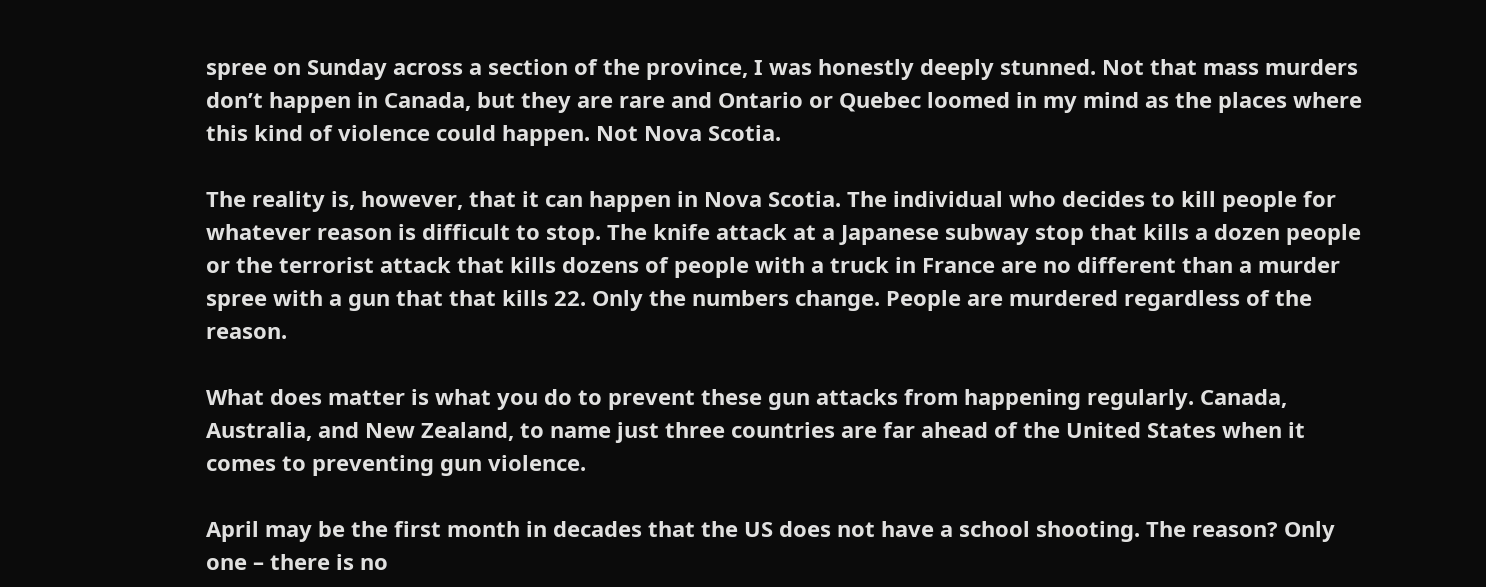spree on Sunday across a section of the province, I was honestly deeply stunned. Not that mass murders don’t happen in Canada, but they are rare and Ontario or Quebec loomed in my mind as the places where this kind of violence could happen. Not Nova Scotia.

The reality is, however, that it can happen in Nova Scotia. The individual who decides to kill people for whatever reason is difficult to stop. The knife attack at a Japanese subway stop that kills a dozen people or the terrorist attack that kills dozens of people with a truck in France are no different than a murder spree with a gun that that kills 22. Only the numbers change. People are murdered regardless of the reason.

What does matter is what you do to prevent these gun attacks from happening regularly. Canada, Australia, and New Zealand, to name just three countries are far ahead of the United States when it comes to preventing gun violence.

April may be the first month in decades that the US does not have a school shooting. The reason? Only one – there is no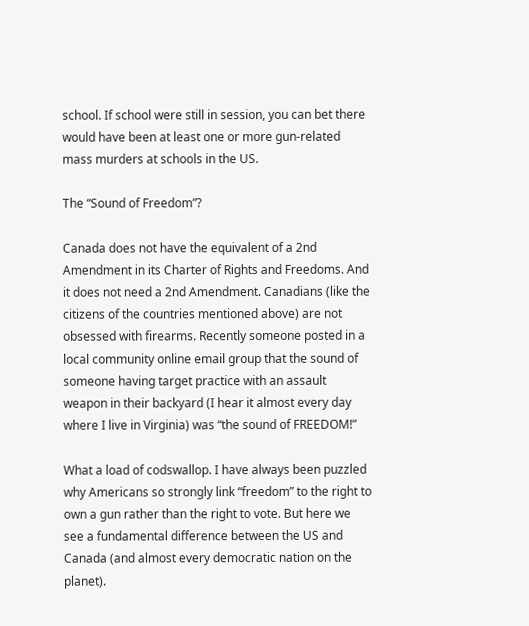school. If school were still in session, you can bet there would have been at least one or more gun-related mass murders at schools in the US.

The “Sound of Freedom”?

Canada does not have the equivalent of a 2nd Amendment in its Charter of Rights and Freedoms. And it does not need a 2nd Amendment. Canadians (like the citizens of the countries mentioned above) are not obsessed with firearms. Recently someone posted in a local community online email group that the sound of someone having target practice with an assault weapon in their backyard (I hear it almost every day where I live in Virginia) was “the sound of FREEDOM!”

What a load of codswallop. I have always been puzzled why Americans so strongly link “freedom” to the right to own a gun rather than the right to vote. But here we see a fundamental difference between the US and Canada (and almost every democratic nation on the planet).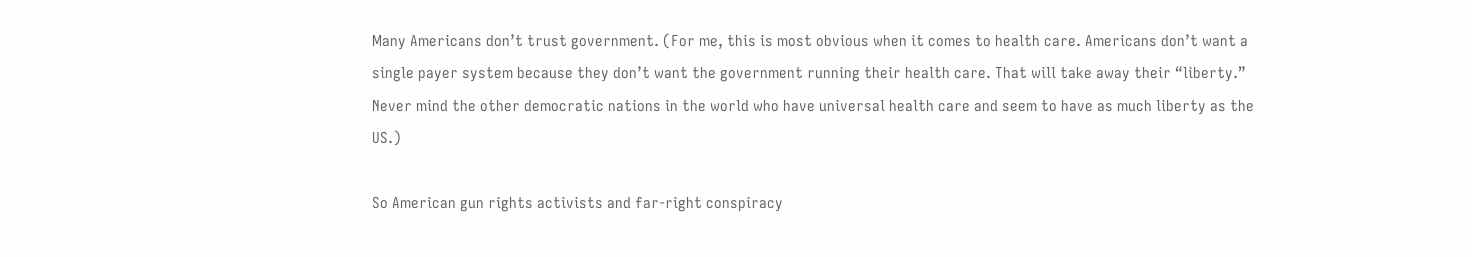Many Americans don’t trust government. (For me, this is most obvious when it comes to health care. Americans don’t want a single payer system because they don’t want the government running their health care. That will take away their “liberty.” Never mind the other democratic nations in the world who have universal health care and seem to have as much liberty as the US.)

So American gun rights activists and far-right conspiracy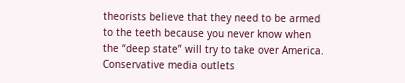theorists believe that they need to be armed to the teeth because you never know when the “deep state” will try to take over America. Conservative media outlets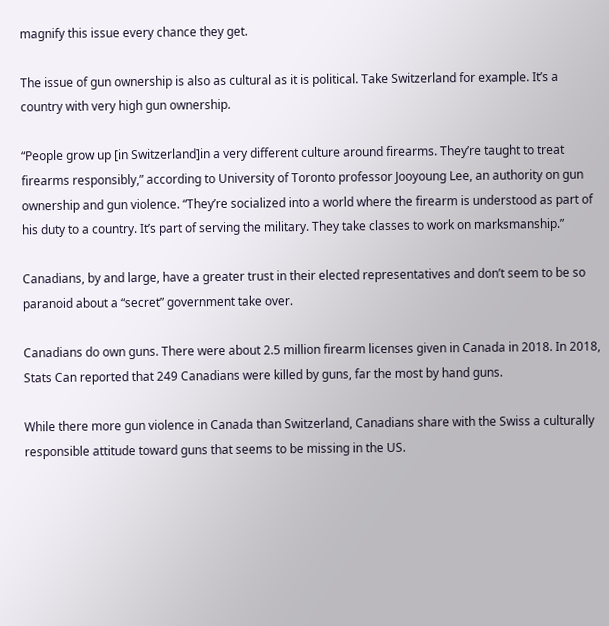magnify this issue every chance they get.

The issue of gun ownership is also as cultural as it is political. Take Switzerland for example. It’s a country with very high gun ownership.

“People grow up [in Switzerland]in a very different culture around firearms. They’re taught to treat firearms responsibly,” according to University of Toronto professor Jooyoung Lee, an authority on gun ownership and gun violence. “They’re socialized into a world where the firearm is understood as part of his duty to a country. It’s part of serving the military. They take classes to work on marksmanship.”

Canadians, by and large, have a greater trust in their elected representatives and don’t seem to be so paranoid about a “secret” government take over.

Canadians do own guns. There were about 2.5 million firearm licenses given in Canada in 2018. In 2018, Stats Can reported that 249 Canadians were killed by guns, far the most by hand guns.

While there more gun violence in Canada than Switzerland, Canadians share with the Swiss a culturally responsible attitude toward guns that seems to be missing in the US.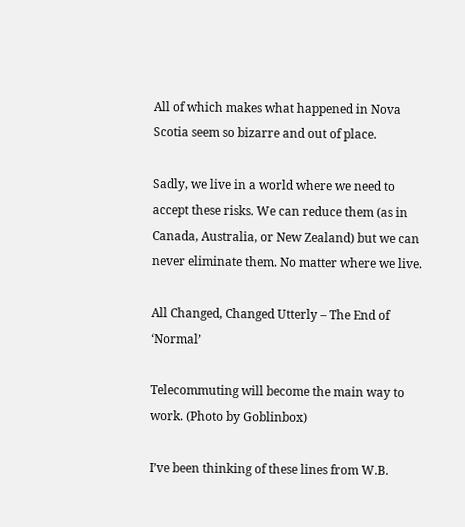All of which makes what happened in Nova Scotia seem so bizarre and out of place.

Sadly, we live in a world where we need to accept these risks. We can reduce them (as in Canada, Australia, or New Zealand) but we can never eliminate them. No matter where we live.

All Changed, Changed Utterly – The End of ‘Normal’

Telecommuting will become the main way to work. (Photo by Goblinbox)

I’ve been thinking of these lines from W.B.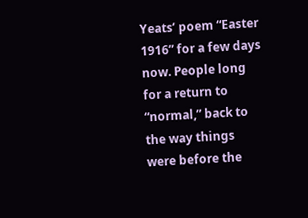Yeats’ poem “Easter 1916” for a few days now. People long for a return to “normal,” back to the way things were before the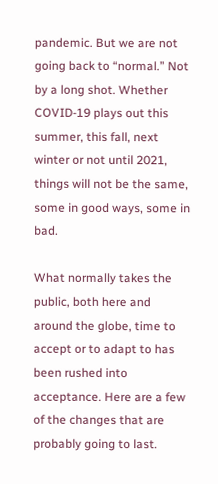pandemic. But we are not going back to “normal.” Not by a long shot. Whether COVID-19 plays out this summer, this fall, next winter or not until 2021, things will not be the same, some in good ways, some in bad.

What normally takes the public, both here and around the globe, time to accept or to adapt to has been rushed into acceptance. Here are a few of the changes that are probably going to last.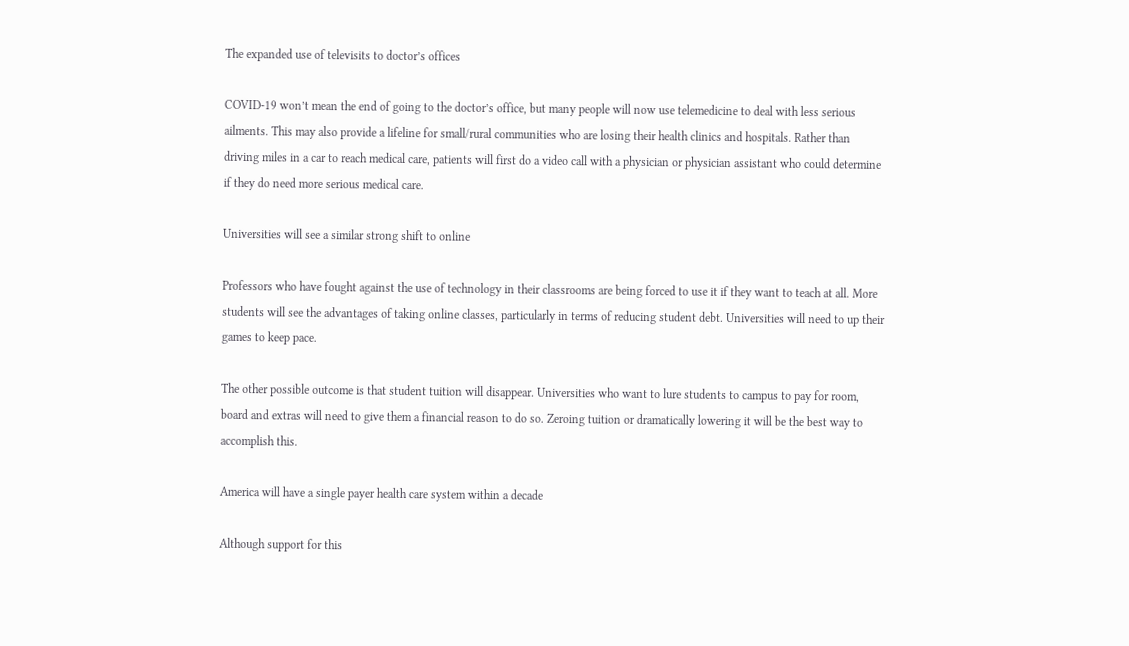The expanded use of televisits to doctor’s offices

COVID-19 won’t mean the end of going to the doctor’s office, but many people will now use telemedicine to deal with less serious ailments. This may also provide a lifeline for small/rural communities who are losing their health clinics and hospitals. Rather than driving miles in a car to reach medical care, patients will first do a video call with a physician or physician assistant who could determine if they do need more serious medical care.

Universities will see a similar strong shift to online

Professors who have fought against the use of technology in their classrooms are being forced to use it if they want to teach at all. More students will see the advantages of taking online classes, particularly in terms of reducing student debt. Universities will need to up their games to keep pace.

The other possible outcome is that student tuition will disappear. Universities who want to lure students to campus to pay for room, board and extras will need to give them a financial reason to do so. Zeroing tuition or dramatically lowering it will be the best way to accomplish this.

America will have a single payer health care system within a decade

Although support for this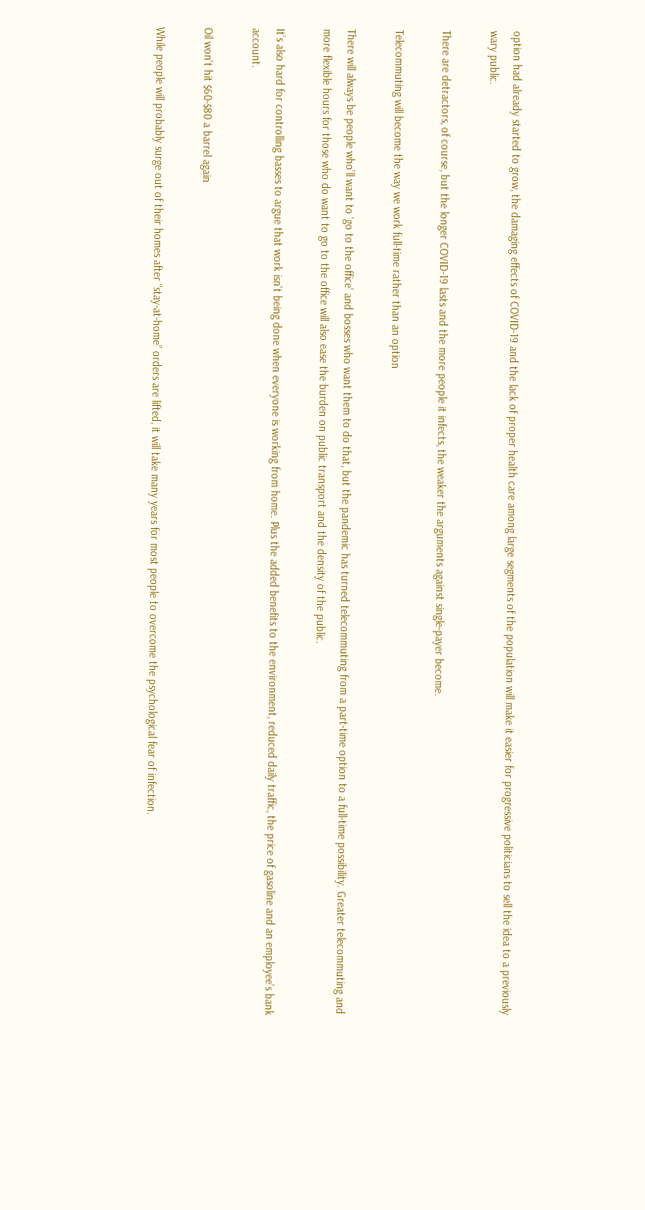option had already started to grow, the damaging effects of COVID-19 and the lack of proper health care among large segments of the population will make it easier for progressive politicians to sell the idea to a previously wary public.

There are detractors, of course, but the longer COVID-19 lasts and the more people it infects, the weaker the arguments against single-payer become.

Telecommuting will become the way we work full-time rather than an option

There will always be people who’ll want to ‘go to the office’ and bosses who want them to do that, but the pandemic has turned telecommuting from a part-time option to a full-time possibility. Greater telecommuting and more flexible hours for those who do want to go to the office will also ease the burden on public transport and the density of the public.

It’s also hard for controlling basses to argue that work isn’t being done when everyone is working from home. Plus the added benefits to the environment, reduced daily traffic, the price of gasoline and an employee’s bank account.

Oil won’t hit $60-$80 a barrel again

While people will probably surge out of their homes after “stay-at-home” orders are lifted, it will take many years for most people to overcome the psychological fear of infection.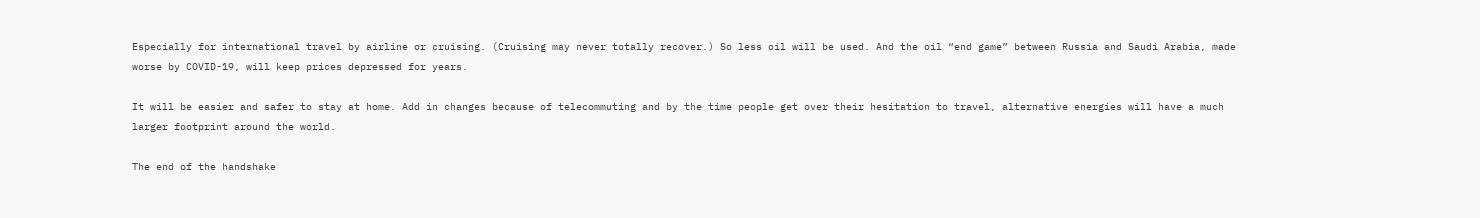Especially for international travel by airline or cruising. (Cruising may never totally recover.) So less oil will be used. And the oil “end game” between Russia and Saudi Arabia, made worse by COVID-19, will keep prices depressed for years.

It will be easier and safer to stay at home. Add in changes because of telecommuting and by the time people get over their hesitation to travel, alternative energies will have a much larger footprint around the world.

The end of the handshake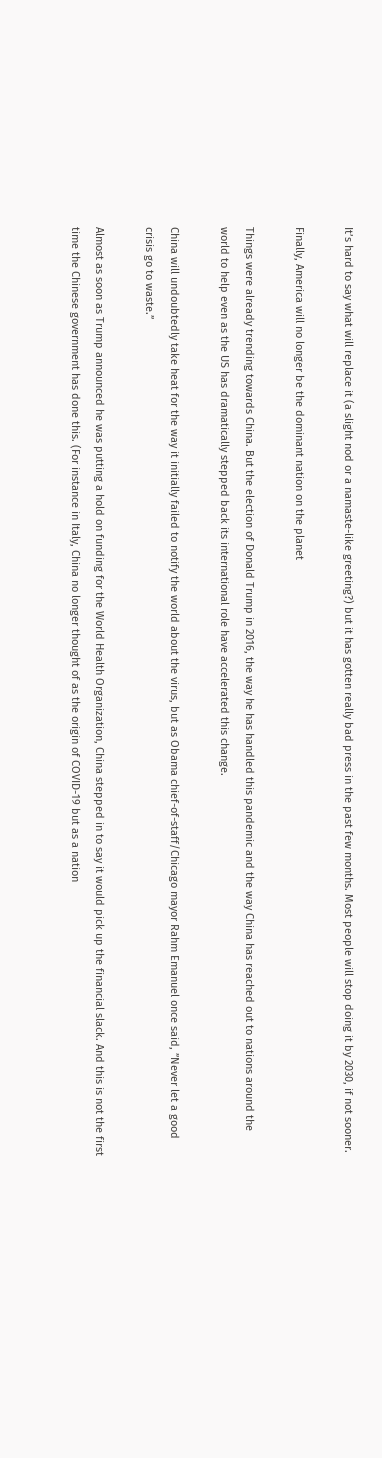It’s hard to say what will replace it (a slight nod or a namaste-like greeting?) but it has gotten really bad press in the past few months. Most people will stop doing it by 2030, if not sooner.

Finally, America will no longer be the dominant nation on the planet

Things were already trending towards China. But the election of Donald Trump in 2016, the way he has handled this pandemic and the way China has reached out to nations around the world to help even as the US has dramatically stepped back its international role have accelerated this change.

China will undoubtedly take heat for the way it initially failed to notify the world about the virus, but as Obama chief-of-staff/Chicago mayor Rahm Emanuel once said, ”Never let a good crisis go to waste.”

Almost as soon as Trump announced he was putting a hold on funding for the World Health Organization, China stepped in to say it would pick up the financial slack. And this is not the first time the Chinese government has done this. (For instance in Italy, China no longer thought of as the origin of COVID-19 but as a nation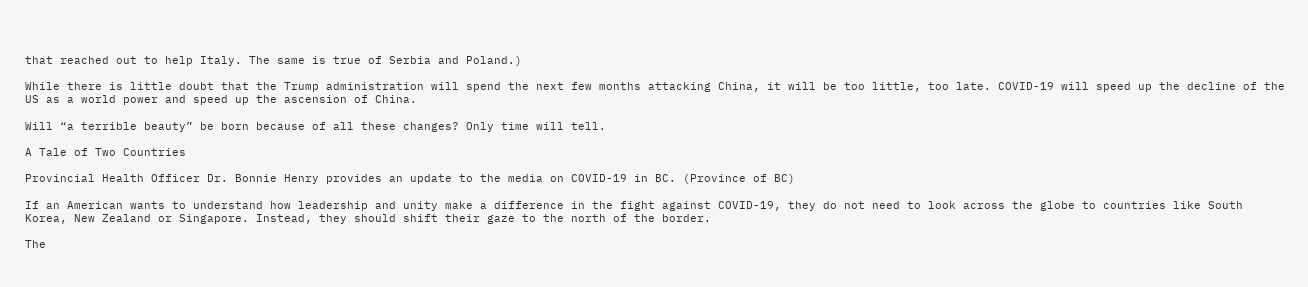that reached out to help Italy. The same is true of Serbia and Poland.)

While there is little doubt that the Trump administration will spend the next few months attacking China, it will be too little, too late. COVID-19 will speed up the decline of the US as a world power and speed up the ascension of China.

Will “a terrible beauty” be born because of all these changes? Only time will tell.

A Tale of Two Countries

Provincial Health Officer Dr. Bonnie Henry provides an update to the media on COVID-19 in BC. (Province of BC)

If an American wants to understand how leadership and unity make a difference in the fight against COVID-19, they do not need to look across the globe to countries like South Korea, New Zealand or Singapore. Instead, they should shift their gaze to the north of the border.

The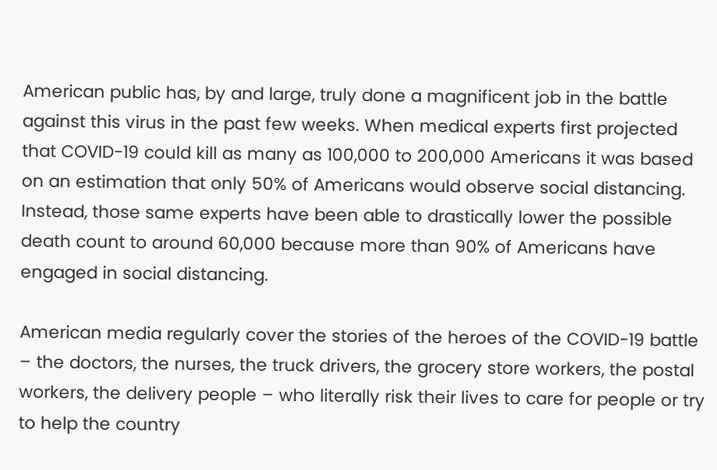American public has, by and large, truly done a magnificent job in the battle against this virus in the past few weeks. When medical experts first projected that COVID-19 could kill as many as 100,000 to 200,000 Americans it was based on an estimation that only 50% of Americans would observe social distancing. Instead, those same experts have been able to drastically lower the possible death count to around 60,000 because more than 90% of Americans have engaged in social distancing.

American media regularly cover the stories of the heroes of the COVID-19 battle – the doctors, the nurses, the truck drivers, the grocery store workers, the postal workers, the delivery people – who literally risk their lives to care for people or try to help the country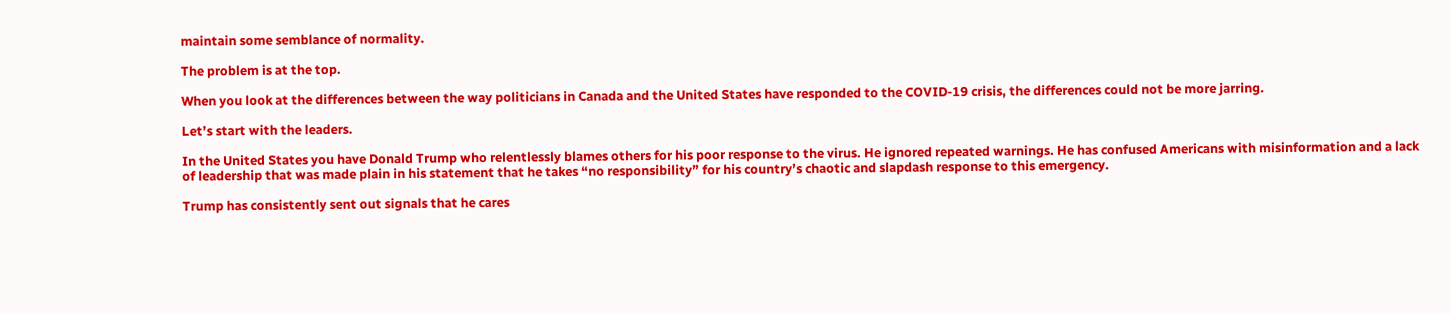maintain some semblance of normality.

The problem is at the top.

When you look at the differences between the way politicians in Canada and the United States have responded to the COVID-19 crisis, the differences could not be more jarring.

Let’s start with the leaders.

In the United States you have Donald Trump who relentlessly blames others for his poor response to the virus. He ignored repeated warnings. He has confused Americans with misinformation and a lack of leadership that was made plain in his statement that he takes “no responsibility” for his country’s chaotic and slapdash response to this emergency.

Trump has consistently sent out signals that he cares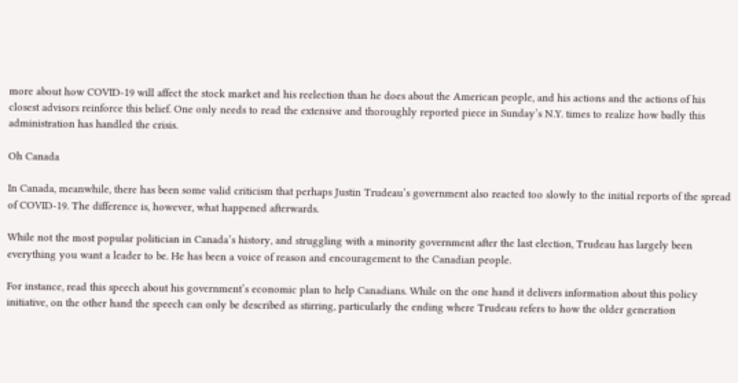more about how COVID-19 will affect the stock market and his reelection than he does about the American people, and his actions and the actions of his closest advisors reinforce this belief. One only needs to read the extensive and thoroughly reported piece in Sunday’s N.Y. times to realize how badly this administration has handled the crisis.

Oh Canada

In Canada, meanwhile, there has been some valid criticism that perhaps Justin Trudeau’s government also reacted too slowly to the initial reports of the spread of COVID-19. The difference is, however, what happened afterwards.

While not the most popular politician in Canada’s history, and struggling with a minority government after the last election, Trudeau has largely been everything you want a leader to be. He has been a voice of reason and encouragement to the Canadian people.

For instance, read this speech about his government’s economic plan to help Canadians. While on the one hand it delivers information about this policy initiative, on the other hand the speech can only be described as stirring, particularly the ending where Trudeau refers to how the older generation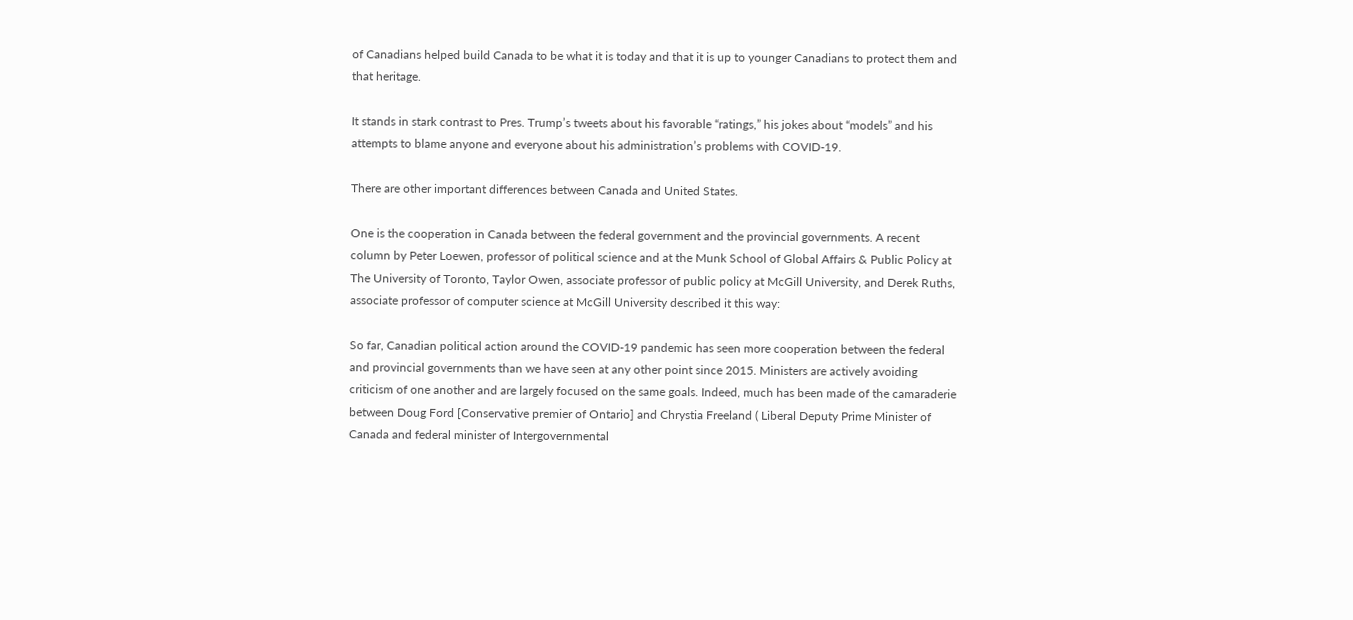of Canadians helped build Canada to be what it is today and that it is up to younger Canadians to protect them and that heritage.

It stands in stark contrast to Pres. Trump’s tweets about his favorable “ratings,” his jokes about “models” and his attempts to blame anyone and everyone about his administration’s problems with COVID-19.

There are other important differences between Canada and United States.

One is the cooperation in Canada between the federal government and the provincial governments. A recent column by Peter Loewen, professor of political science and at the Munk School of Global Affairs & Public Policy at The University of Toronto, Taylor Owen, associate professor of public policy at McGill University, and Derek Ruths, associate professor of computer science at McGill University described it this way:

So far, Canadian political action around the COVID-19 pandemic has seen more cooperation between the federal and provincial governments than we have seen at any other point since 2015. Ministers are actively avoiding criticism of one another and are largely focused on the same goals. Indeed, much has been made of the camaraderie between Doug Ford [Conservative premier of Ontario] and Chrystia Freeland ( Liberal Deputy Prime Minister of Canada and federal minister of Intergovernmental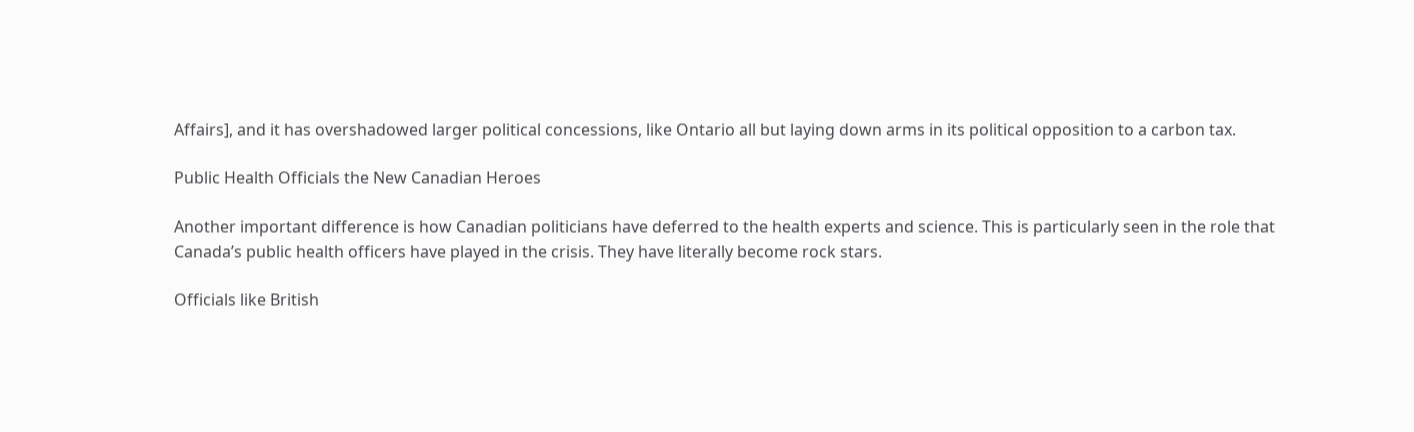Affairs], and it has overshadowed larger political concessions, like Ontario all but laying down arms in its political opposition to a carbon tax.

Public Health Officials the New Canadian Heroes

Another important difference is how Canadian politicians have deferred to the health experts and science. This is particularly seen in the role that Canada’s public health officers have played in the crisis. They have literally become rock stars.

Officials like British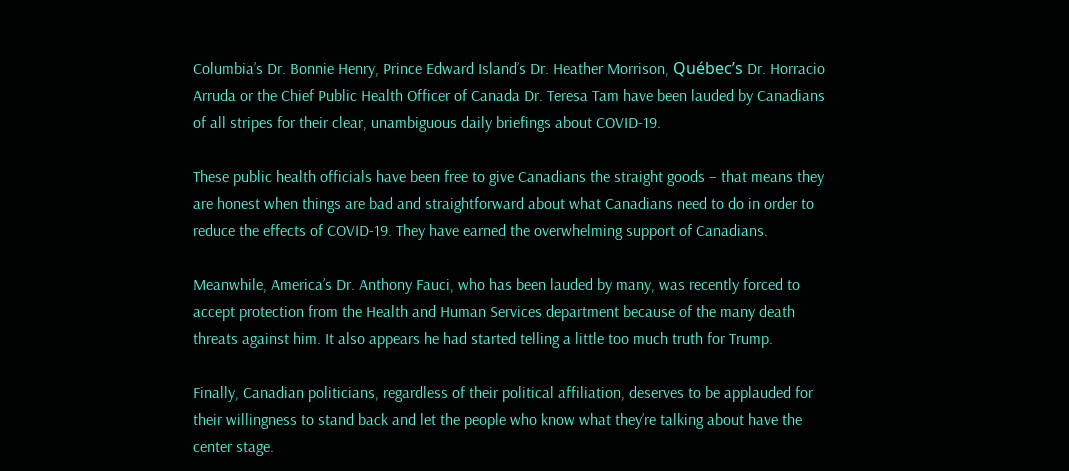Columbia’s Dr. Bonnie Henry, Prince Edward Island’s Dr. Heather Morrison, Québec’s Dr. Horracio Arruda or the Chief Public Health Officer of Canada Dr. Teresa Tam have been lauded by Canadians of all stripes for their clear, unambiguous daily briefings about COVID-19.

These public health officials have been free to give Canadians the straight goods – that means they are honest when things are bad and straightforward about what Canadians need to do in order to reduce the effects of COVID-19. They have earned the overwhelming support of Canadians.

Meanwhile, America’s Dr. Anthony Fauci, who has been lauded by many, was recently forced to accept protection from the Health and Human Services department because of the many death threats against him. It also appears he had started telling a little too much truth for Trump.

Finally, Canadian politicians, regardless of their political affiliation, deserves to be applauded for their willingness to stand back and let the people who know what they’re talking about have the center stage.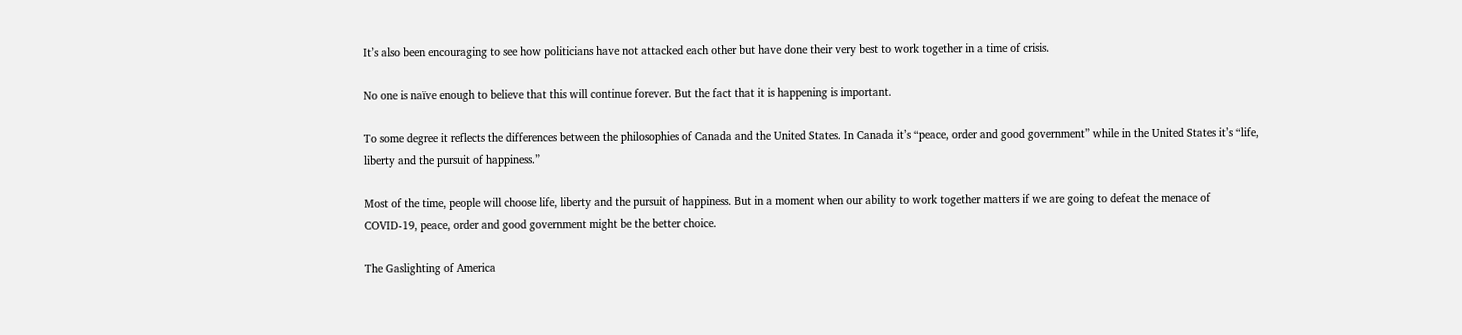It’s also been encouraging to see how politicians have not attacked each other but have done their very best to work together in a time of crisis.

No one is naïve enough to believe that this will continue forever. But the fact that it is happening is important.

To some degree it reflects the differences between the philosophies of Canada and the United States. In Canada it’s “peace, order and good government” while in the United States it’s “life, liberty and the pursuit of happiness.”

Most of the time, people will choose life, liberty and the pursuit of happiness. But in a moment when our ability to work together matters if we are going to defeat the menace of COVID-19, peace, order and good government might be the better choice.

The Gaslighting of America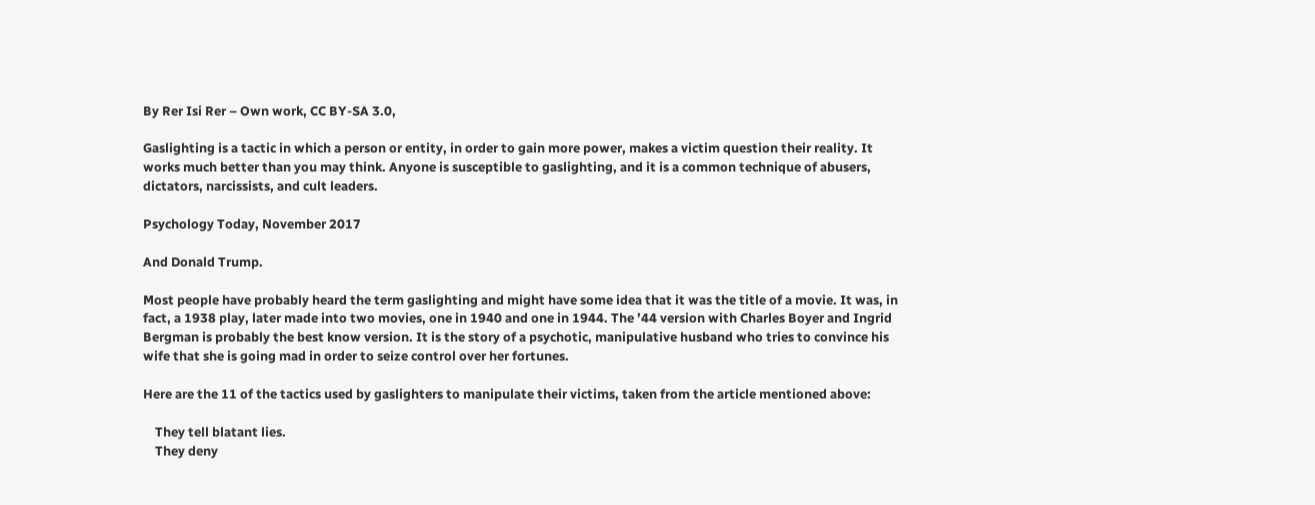By Rer Isi Rer – Own work, CC BY-SA 3.0,

Gaslighting is a tactic in which a person or entity, in order to gain more power, makes a victim question their reality. It works much better than you may think. Anyone is susceptible to gaslighting, and it is a common technique of abusers, dictators, narcissists, and cult leaders.

Psychology Today, November 2017

And Donald Trump.

Most people have probably heard the term gaslighting and might have some idea that it was the title of a movie. It was, in fact, a 1938 play, later made into two movies, one in 1940 and one in 1944. The ’44 version with Charles Boyer and Ingrid Bergman is probably the best know version. It is the story of a psychotic, manipulative husband who tries to convince his wife that she is going mad in order to seize control over her fortunes.

Here are the 11 of the tactics used by gaslighters to manipulate their victims, taken from the article mentioned above:

    They tell blatant lies.
    They deny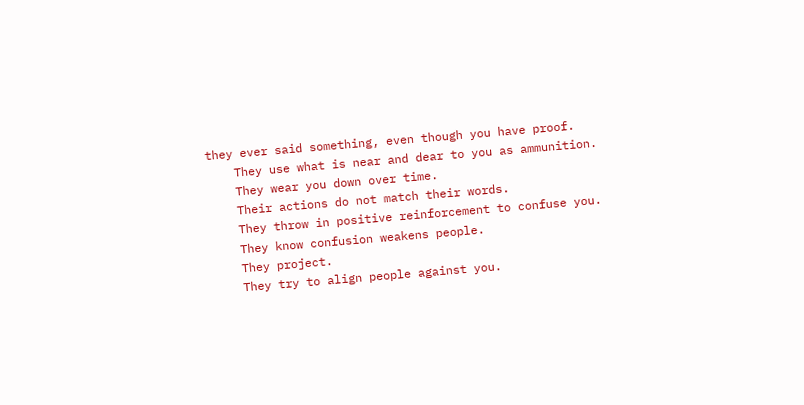they ever said something, even though you have proof.
    They use what is near and dear to you as ammunition.
    They wear you down over time.
    Their actions do not match their words.
    They throw in positive reinforcement to confuse you.
    They know confusion weakens people.
    They project.
    They try to align people against you.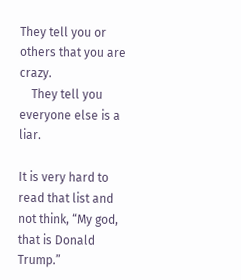They tell you or others that you are crazy.
    They tell you everyone else is a liar.

It is very hard to read that list and not think, “My god, that is Donald Trump.”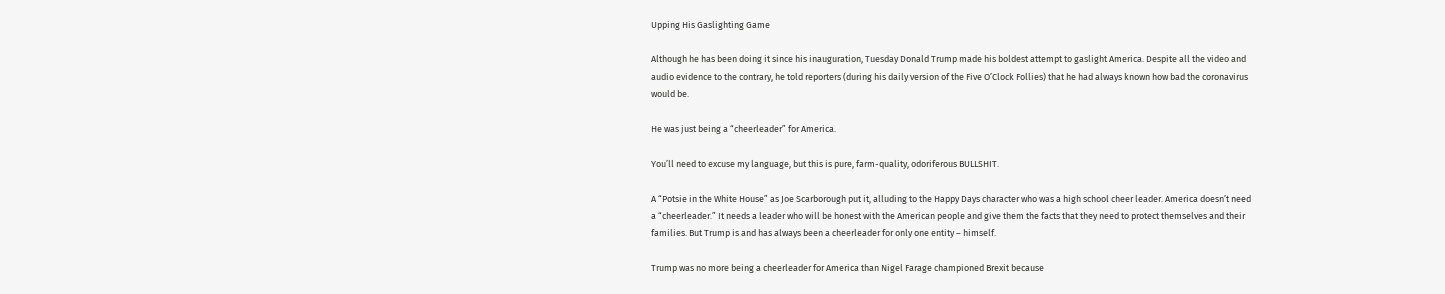Upping His Gaslighting Game

Although he has been doing it since his inauguration, Tuesday Donald Trump made his boldest attempt to gaslight America. Despite all the video and audio evidence to the contrary, he told reporters (during his daily version of the Five O’Clock Follies) that he had always known how bad the coronavirus would be.

He was just being a “cheerleader” for America.

You’ll need to excuse my language, but this is pure, farm-quality, odoriferous BULLSHIT.

A “Potsie in the White House” as Joe Scarborough put it, alluding to the Happy Days character who was a high school cheer leader. America doesn’t need a “cheerleader.” It needs a leader who will be honest with the American people and give them the facts that they need to protect themselves and their families. But Trump is and has always been a cheerleader for only one entity – himself.

Trump was no more being a cheerleader for America than Nigel Farage championed Brexit because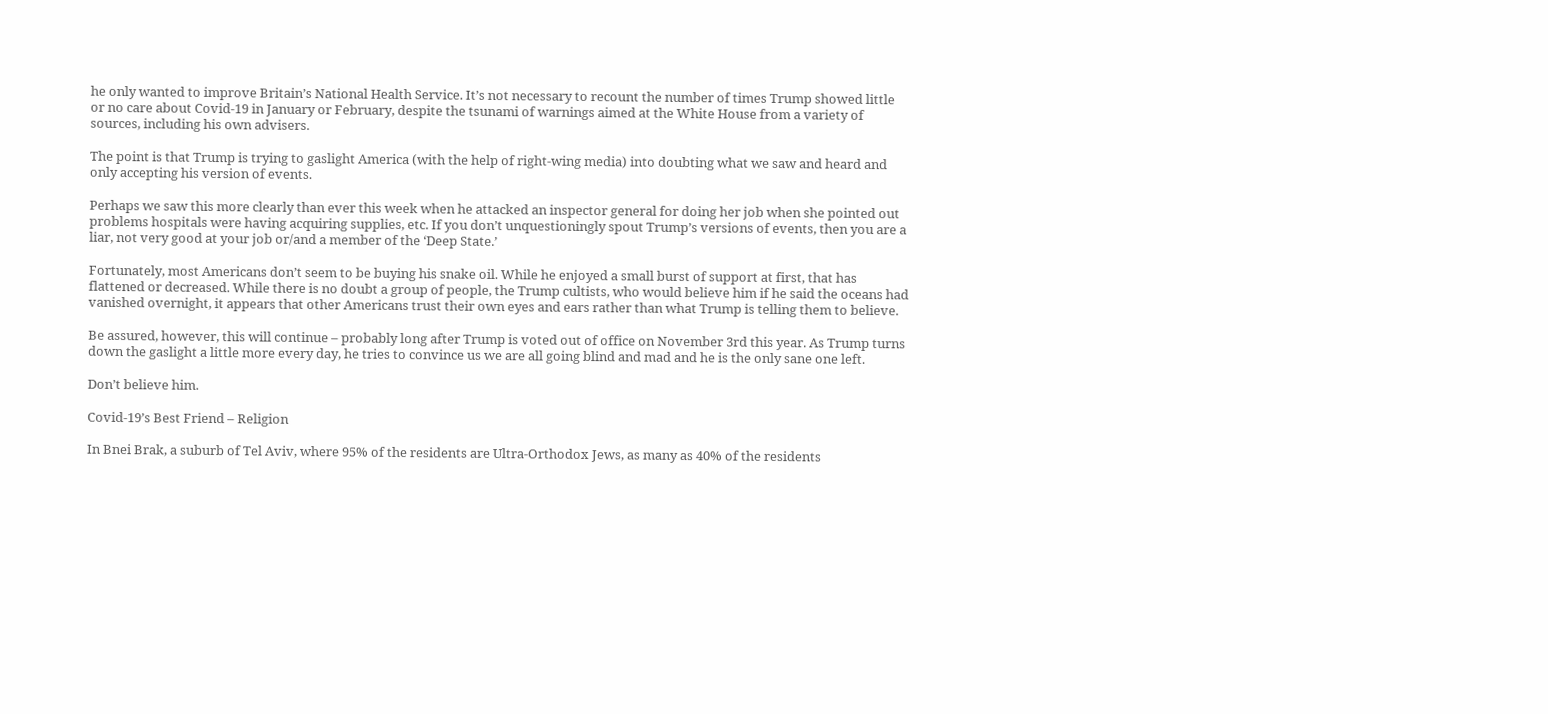he only wanted to improve Britain’s National Health Service. It’s not necessary to recount the number of times Trump showed little or no care about Covid-19 in January or February, despite the tsunami of warnings aimed at the White House from a variety of sources, including his own advisers.

The point is that Trump is trying to gaslight America (with the help of right-wing media) into doubting what we saw and heard and only accepting his version of events.

Perhaps we saw this more clearly than ever this week when he attacked an inspector general for doing her job when she pointed out problems hospitals were having acquiring supplies, etc. If you don’t unquestioningly spout Trump’s versions of events, then you are a liar, not very good at your job or/and a member of the ‘Deep State.’

Fortunately, most Americans don’t seem to be buying his snake oil. While he enjoyed a small burst of support at first, that has flattened or decreased. While there is no doubt a group of people, the Trump cultists, who would believe him if he said the oceans had vanished overnight, it appears that other Americans trust their own eyes and ears rather than what Trump is telling them to believe.

Be assured, however, this will continue – probably long after Trump is voted out of office on November 3rd this year. As Trump turns down the gaslight a little more every day, he tries to convince us we are all going blind and mad and he is the only sane one left.

Don’t believe him.

Covid-19’s Best Friend – Religion

In Bnei Brak, a suburb of Tel Aviv, where 95% of the residents are Ultra-Orthodox Jews, as many as 40% of the residents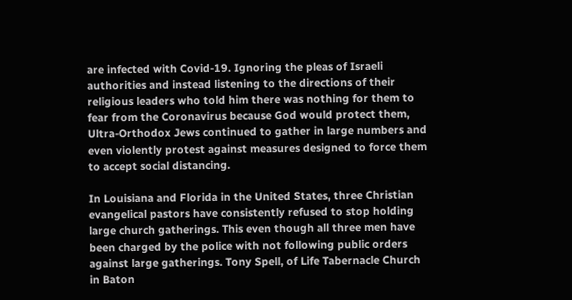are infected with Covid-19. Ignoring the pleas of Israeli authorities and instead listening to the directions of their religious leaders who told him there was nothing for them to fear from the Coronavirus because God would protect them, Ultra-Orthodox Jews continued to gather in large numbers and even violently protest against measures designed to force them to accept social distancing.

In Louisiana and Florida in the United States, three Christian evangelical pastors have consistently refused to stop holding large church gatherings. This even though all three men have been charged by the police with not following public orders against large gatherings. Tony Spell, of Life Tabernacle Church in Baton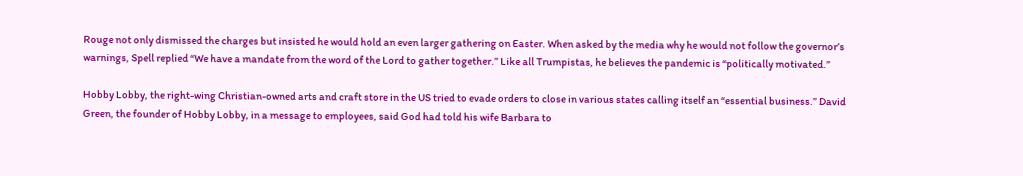Rouge not only dismissed the charges but insisted he would hold an even larger gathering on Easter. When asked by the media why he would not follow the governor’s warnings, Spell replied “We have a mandate from the word of the Lord to gather together.” Like all Trumpistas, he believes the pandemic is “politically motivated.”

Hobby Lobby, the right-wing Christian-owned arts and craft store in the US tried to evade orders to close in various states calling itself an “essential business.” David Green, the founder of Hobby Lobby, in a message to employees, said God had told his wife Barbara to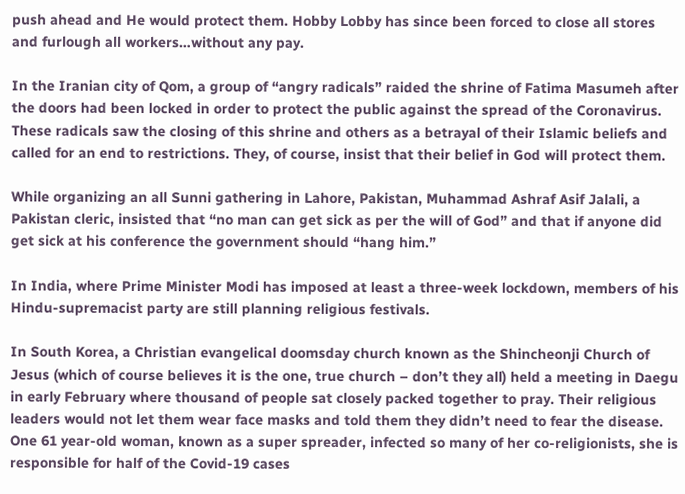push ahead and He would protect them. Hobby Lobby has since been forced to close all stores and furlough all workers…without any pay.

In the Iranian city of Qom, a group of “angry radicals” raided the shrine of Fatima Masumeh after the doors had been locked in order to protect the public against the spread of the Coronavirus. These radicals saw the closing of this shrine and others as a betrayal of their Islamic beliefs and called for an end to restrictions. They, of course, insist that their belief in God will protect them.

While organizing an all Sunni gathering in Lahore, Pakistan, Muhammad Ashraf Asif Jalali, a Pakistan cleric, insisted that “no man can get sick as per the will of God” and that if anyone did get sick at his conference the government should “hang him.”

In India, where Prime Minister Modi has imposed at least a three-week lockdown, members of his Hindu-supremacist party are still planning religious festivals.

In South Korea, a Christian evangelical doomsday church known as the Shincheonji Church of Jesus (which of course believes it is the one, true church – don’t they all) held a meeting in Daegu in early February where thousand of people sat closely packed together to pray. Their religious leaders would not let them wear face masks and told them they didn’t need to fear the disease. One 61 year-old woman, known as a super spreader, infected so many of her co-religionists, she is responsible for half of the Covid-19 cases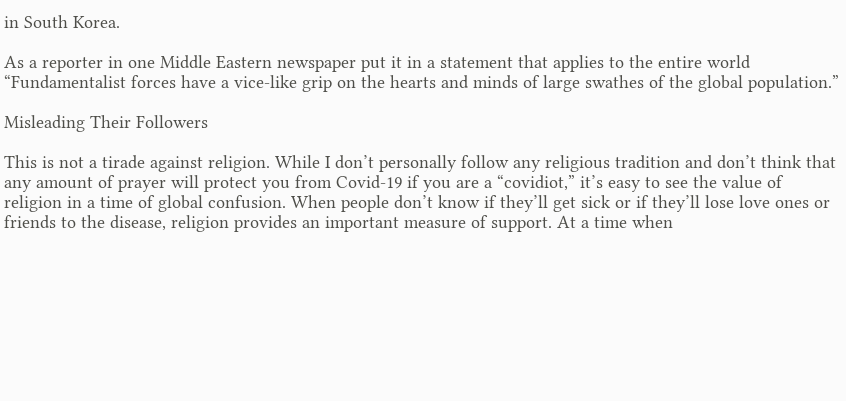in South Korea.

As a reporter in one Middle Eastern newspaper put it in a statement that applies to the entire world “Fundamentalist forces have a vice-like grip on the hearts and minds of large swathes of the global population.”

Misleading Their Followers

This is not a tirade against religion. While I don’t personally follow any religious tradition and don’t think that any amount of prayer will protect you from Covid-19 if you are a “covidiot,” it’s easy to see the value of religion in a time of global confusion. When people don’t know if they’ll get sick or if they’ll lose love ones or friends to the disease, religion provides an important measure of support. At a time when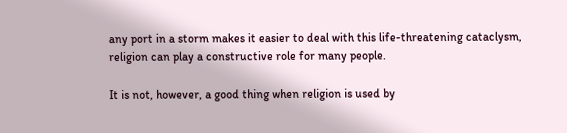any port in a storm makes it easier to deal with this life-threatening cataclysm, religion can play a constructive role for many people.

It is not, however, a good thing when religion is used by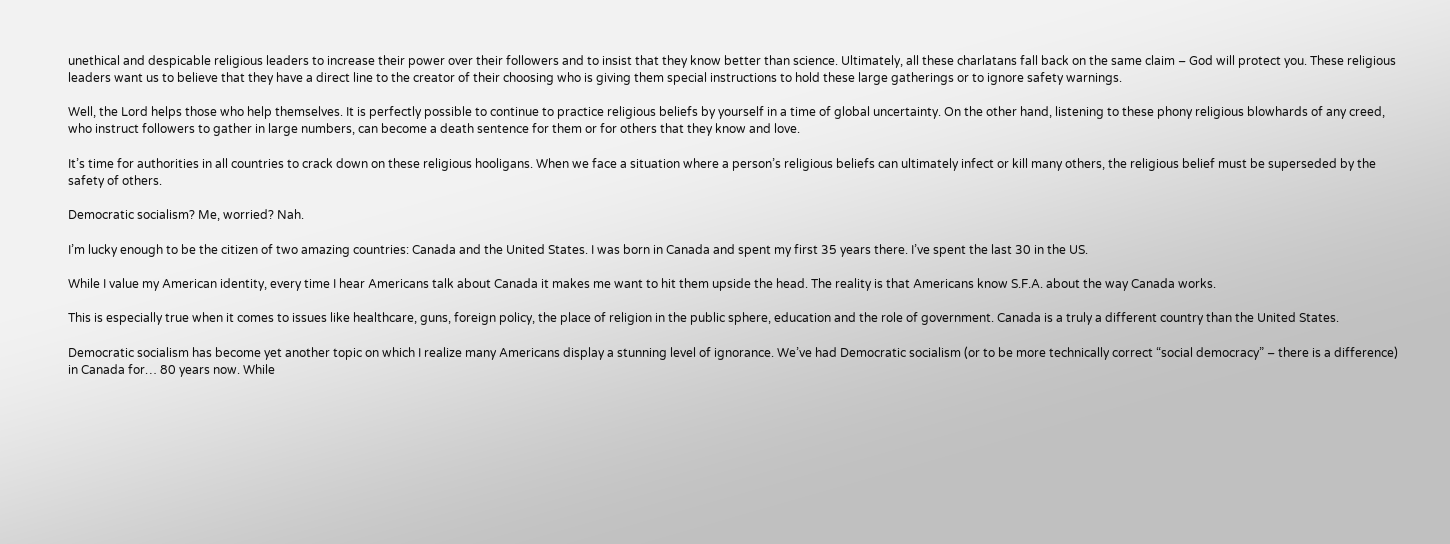unethical and despicable religious leaders to increase their power over their followers and to insist that they know better than science. Ultimately, all these charlatans fall back on the same claim – God will protect you. These religious leaders want us to believe that they have a direct line to the creator of their choosing who is giving them special instructions to hold these large gatherings or to ignore safety warnings.

Well, the Lord helps those who help themselves. It is perfectly possible to continue to practice religious beliefs by yourself in a time of global uncertainty. On the other hand, listening to these phony religious blowhards of any creed, who instruct followers to gather in large numbers, can become a death sentence for them or for others that they know and love.

It’s time for authorities in all countries to crack down on these religious hooligans. When we face a situation where a person’s religious beliefs can ultimately infect or kill many others, the religious belief must be superseded by the safety of others.

Democratic socialism? Me, worried? Nah.

I’m lucky enough to be the citizen of two amazing countries: Canada and the United States. I was born in Canada and spent my first 35 years there. I’ve spent the last 30 in the US.

While I value my American identity, every time I hear Americans talk about Canada it makes me want to hit them upside the head. The reality is that Americans know S.F.A. about the way Canada works.

This is especially true when it comes to issues like healthcare, guns, foreign policy, the place of religion in the public sphere, education and the role of government. Canada is a truly a different country than the United States.

Democratic socialism has become yet another topic on which I realize many Americans display a stunning level of ignorance. We’ve had Democratic socialism (or to be more technically correct “social democracy” – there is a difference) in Canada for… 80 years now. While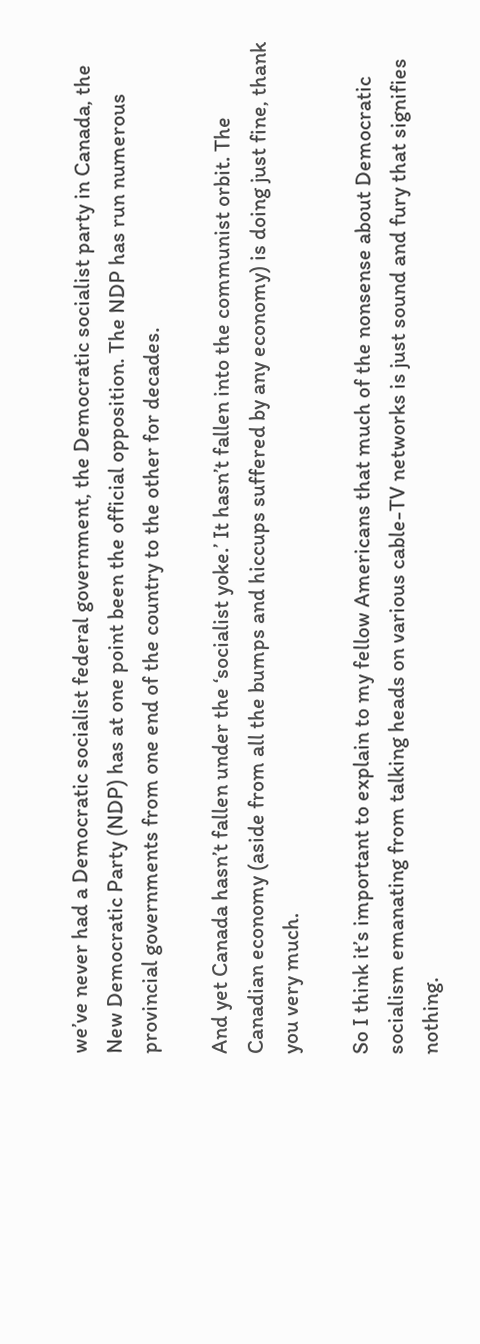we’ve never had a Democratic socialist federal government, the Democratic socialist party in Canada, the New Democratic Party (NDP) has at one point been the official opposition. The NDP has run numerous provincial governments from one end of the country to the other for decades.

And yet Canada hasn’t fallen under the ‘socialist yoke.’ It hasn’t fallen into the communist orbit. The Canadian economy (aside from all the bumps and hiccups suffered by any economy) is doing just fine, thank you very much.

So I think it’s important to explain to my fellow Americans that much of the nonsense about Democratic socialism emanating from talking heads on various cable-TV networks is just sound and fury that signifies nothing.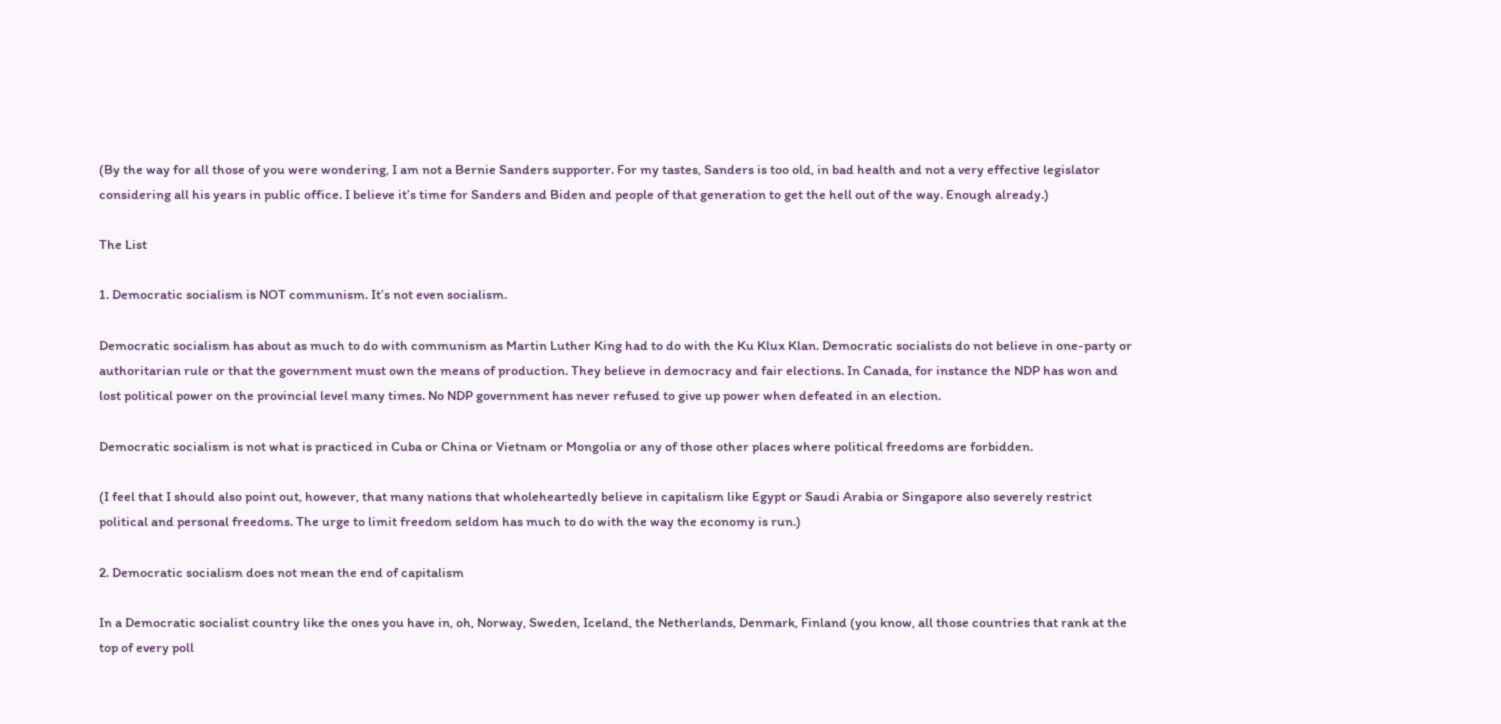(By the way for all those of you were wondering, I am not a Bernie Sanders supporter. For my tastes, Sanders is too old, in bad health and not a very effective legislator considering all his years in public office. I believe it’s time for Sanders and Biden and people of that generation to get the hell out of the way. Enough already.)

The List

1. Democratic socialism is NOT communism. It’s not even socialism.

Democratic socialism has about as much to do with communism as Martin Luther King had to do with the Ku Klux Klan. Democratic socialists do not believe in one-party or authoritarian rule or that the government must own the means of production. They believe in democracy and fair elections. In Canada, for instance the NDP has won and lost political power on the provincial level many times. No NDP government has never refused to give up power when defeated in an election.

Democratic socialism is not what is practiced in Cuba or China or Vietnam or Mongolia or any of those other places where political freedoms are forbidden.

(I feel that I should also point out, however, that many nations that wholeheartedly believe in capitalism like Egypt or Saudi Arabia or Singapore also severely restrict political and personal freedoms. The urge to limit freedom seldom has much to do with the way the economy is run.)

2. Democratic socialism does not mean the end of capitalism

In a Democratic socialist country like the ones you have in, oh, Norway, Sweden, Iceland, the Netherlands, Denmark, Finland (you know, all those countries that rank at the top of every poll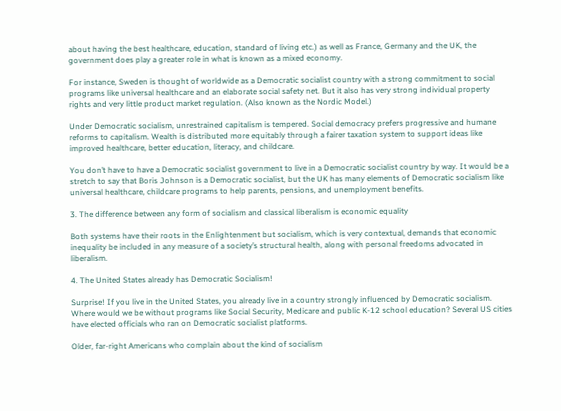about having the best healthcare, education, standard of living etc.) as well as France, Germany and the UK, the government does play a greater role in what is known as a mixed economy.

For instance, Sweden is thought of worldwide as a Democratic socialist country with a strong commitment to social programs like universal healthcare and an elaborate social safety net. But it also has very strong individual property rights and very little product market regulation. (Also known as the Nordic Model.)

Under Democratic socialism, unrestrained capitalism is tempered. Social democracy prefers progressive and humane reforms to capitalism. Wealth is distributed more equitably through a fairer taxation system to support ideas like improved healthcare, better education, literacy, and childcare.

You don’t have to have a Democratic socialist government to live in a Democratic socialist country by way. It would be a stretch to say that Boris Johnson is a Democratic socialist, but the UK has many elements of Democratic socialism like universal healthcare, childcare programs to help parents, pensions, and unemployment benefits.

3. The difference between any form of socialism and classical liberalism is economic equality

Both systems have their roots in the Enlightenment but socialism, which is very contextual, demands that economic inequality be included in any measure of a society’s structural health, along with personal freedoms advocated in liberalism.

4. The United States already has Democratic Socialism!

Surprise! If you live in the United States, you already live in a country strongly influenced by Democratic socialism. Where would we be without programs like Social Security, Medicare and public K-12 school education? Several US cities have elected officials who ran on Democratic socialist platforms.

Older, far-right Americans who complain about the kind of socialism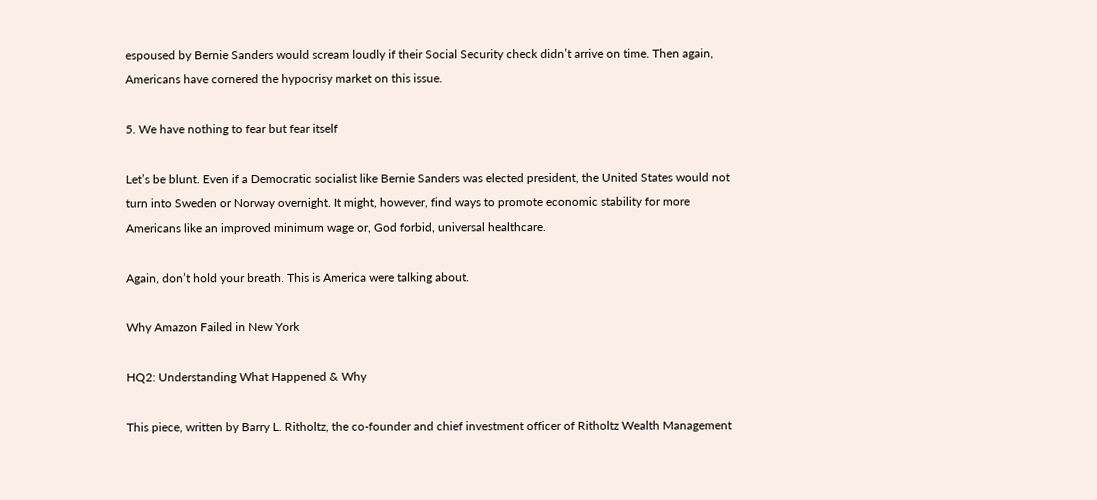espoused by Bernie Sanders would scream loudly if their Social Security check didn’t arrive on time. Then again, Americans have cornered the hypocrisy market on this issue.

5. We have nothing to fear but fear itself

Let’s be blunt. Even if a Democratic socialist like Bernie Sanders was elected president, the United States would not turn into Sweden or Norway overnight. It might, however, find ways to promote economic stability for more Americans like an improved minimum wage or, God forbid, universal healthcare.

Again, don’t hold your breath. This is America were talking about.

Why Amazon Failed in New York

HQ2: Understanding What Happened & Why

This piece, written by Barry L. Ritholtz, the co-founder and chief investment officer of Ritholtz Wealth Management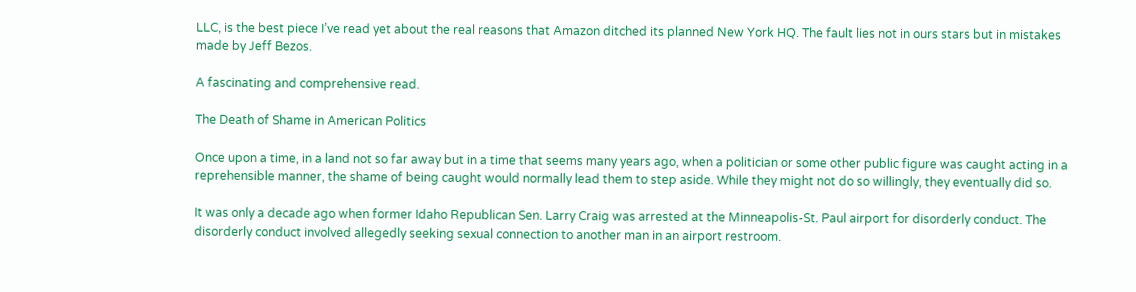LLC, is the best piece I’ve read yet about the real reasons that Amazon ditched its planned New York HQ. The fault lies not in ours stars but in mistakes made by Jeff Bezos.

A fascinating and comprehensive read.

The Death of Shame in American Politics

Once upon a time, in a land not so far away but in a time that seems many years ago, when a politician or some other public figure was caught acting in a reprehensible manner, the shame of being caught would normally lead them to step aside. While they might not do so willingly, they eventually did so.

It was only a decade ago when former Idaho Republican Sen. Larry Craig was arrested at the Minneapolis-St. Paul airport for disorderly conduct. The disorderly conduct involved allegedly seeking sexual connection to another man in an airport restroom.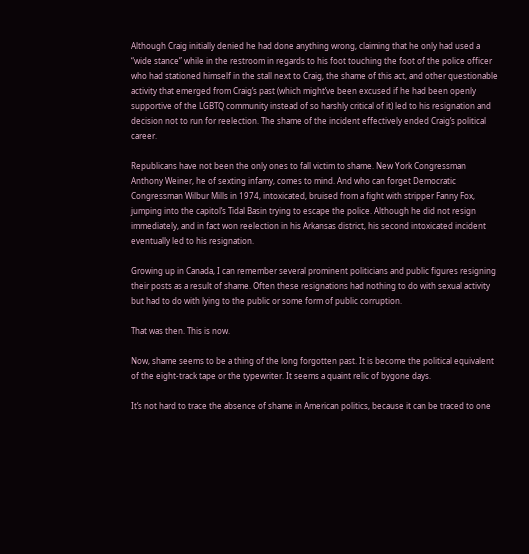Although Craig initially denied he had done anything wrong, claiming that he only had used a “wide stance” while in the restroom in regards to his foot touching the foot of the police officer who had stationed himself in the stall next to Craig, the shame of this act, and other questionable activity that emerged from Craig’s past (which might’ve been excused if he had been openly supportive of the LGBTQ community instead of so harshly critical of it) led to his resignation and decision not to run for reelection. The shame of the incident effectively ended Craig’s political career.

Republicans have not been the only ones to fall victim to shame. New York Congressman Anthony Weiner, he of sexting infamy, comes to mind. And who can forget Democratic Congressman Wilbur Mills in 1974, intoxicated, bruised from a fight with stripper Fanny Fox, jumping into the capitol’s Tidal Basin trying to escape the police. Although he did not resign immediately, and in fact won reelection in his Arkansas district, his second intoxicated incident eventually led to his resignation.

Growing up in Canada, I can remember several prominent politicians and public figures resigning their posts as a result of shame. Often these resignations had nothing to do with sexual activity but had to do with lying to the public or some form of public corruption.

That was then. This is now.

Now, shame seems to be a thing of the long forgotten past. It is become the political equivalent of the eight-track tape or the typewriter. It seems a quaint relic of bygone days.

It’s not hard to trace the absence of shame in American politics, because it can be traced to one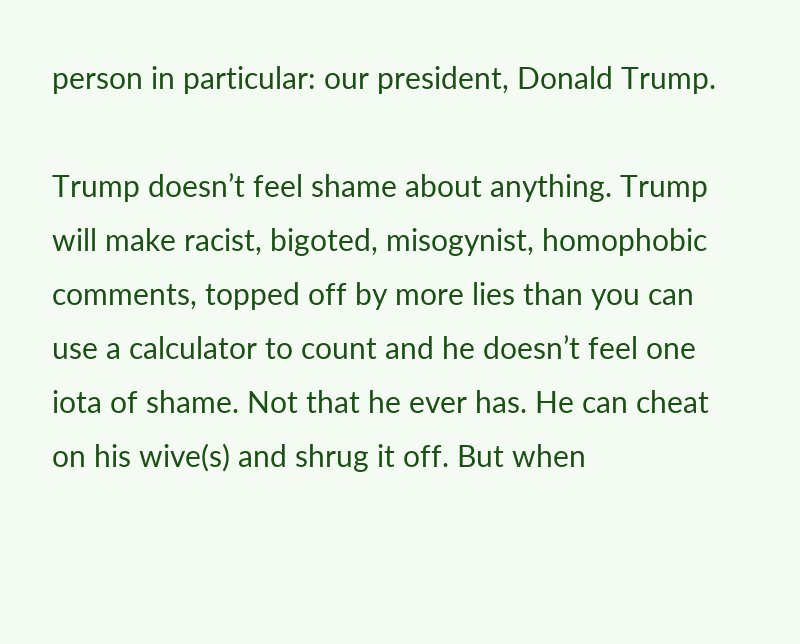person in particular: our president, Donald Trump.

Trump doesn’t feel shame about anything. Trump will make racist, bigoted, misogynist, homophobic comments, topped off by more lies than you can use a calculator to count and he doesn’t feel one iota of shame. Not that he ever has. He can cheat on his wive(s) and shrug it off. But when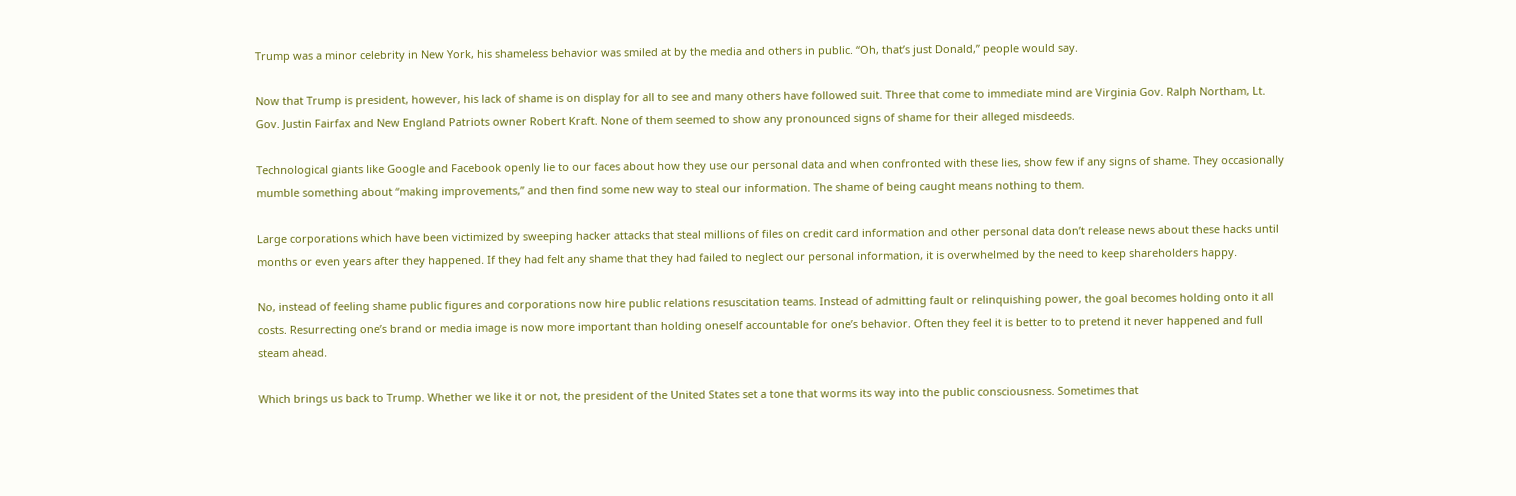Trump was a minor celebrity in New York, his shameless behavior was smiled at by the media and others in public. “Oh, that’s just Donald,” people would say.

Now that Trump is president, however, his lack of shame is on display for all to see and many others have followed suit. Three that come to immediate mind are Virginia Gov. Ralph Northam, Lt. Gov. Justin Fairfax and New England Patriots owner Robert Kraft. None of them seemed to show any pronounced signs of shame for their alleged misdeeds.

Technological giants like Google and Facebook openly lie to our faces about how they use our personal data and when confronted with these lies, show few if any signs of shame. They occasionally mumble something about “making improvements,” and then find some new way to steal our information. The shame of being caught means nothing to them.

Large corporations which have been victimized by sweeping hacker attacks that steal millions of files on credit card information and other personal data don’t release news about these hacks until months or even years after they happened. If they had felt any shame that they had failed to neglect our personal information, it is overwhelmed by the need to keep shareholders happy.

No, instead of feeling shame public figures and corporations now hire public relations resuscitation teams. Instead of admitting fault or relinquishing power, the goal becomes holding onto it all costs. Resurrecting one’s brand or media image is now more important than holding oneself accountable for one’s behavior. Often they feel it is better to to pretend it never happened and full steam ahead.

Which brings us back to Trump. Whether we like it or not, the president of the United States set a tone that worms its way into the public consciousness. Sometimes that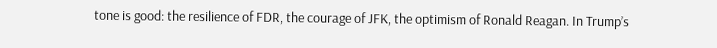tone is good: the resilience of FDR, the courage of JFK, the optimism of Ronald Reagan. In Trump’s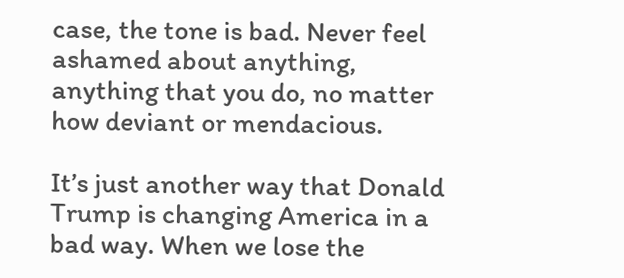case, the tone is bad. Never feel ashamed about anything, anything that you do, no matter how deviant or mendacious.

It’s just another way that Donald Trump is changing America in a bad way. When we lose the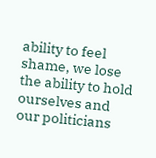ability to feel shame, we lose the ability to hold ourselves and our politicians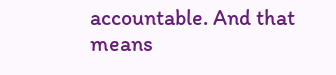accountable. And that means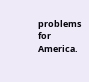problems for America.